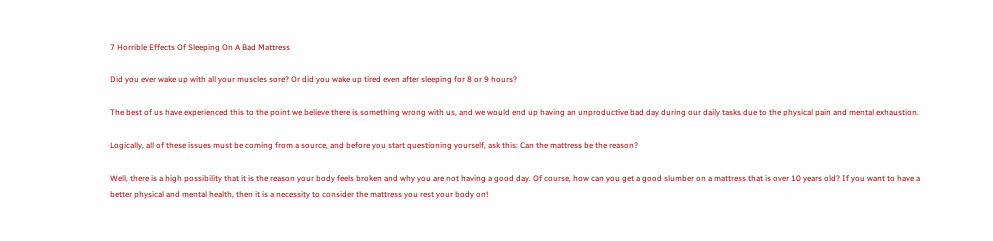7 Horrible Effects Of Sleeping On A Bad Mattress

Did you ever wake up with all your muscles sore? Or did you wake up tired even after sleeping for 8 or 9 hours?

The best of us have experienced this to the point we believe there is something wrong with us, and we would end up having an unproductive bad day during our daily tasks due to the physical pain and mental exhaustion.

Logically, all of these issues must be coming from a source, and before you start questioning yourself, ask this: Can the mattress be the reason?

Well, there is a high possibility that it is the reason your body feels broken and why you are not having a good day. Of course, how can you get a good slumber on a mattress that is over 10 years old? If you want to have a better physical and mental health, then it is a necessity to consider the mattress you rest your body on!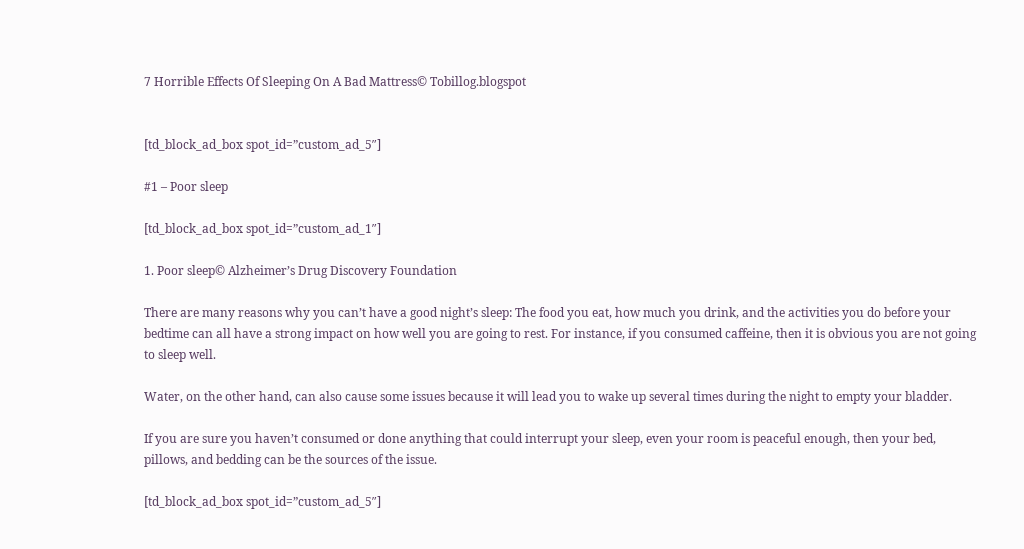7 Horrible Effects Of Sleeping On A Bad Mattress© Tobillog.blogspot


[td_block_ad_box spot_id=”custom_ad_5″]

#1 – Poor sleep

[td_block_ad_box spot_id=”custom_ad_1″]

1. Poor sleep© Alzheimer’s Drug Discovery Foundation

There are many reasons why you can’t have a good night’s sleep: The food you eat, how much you drink, and the activities you do before your bedtime can all have a strong impact on how well you are going to rest. For instance, if you consumed caffeine, then it is obvious you are not going to sleep well.

Water, on the other hand, can also cause some issues because it will lead you to wake up several times during the night to empty your bladder.

If you are sure you haven’t consumed or done anything that could interrupt your sleep, even your room is peaceful enough, then your bed, pillows, and bedding can be the sources of the issue.

[td_block_ad_box spot_id=”custom_ad_5″]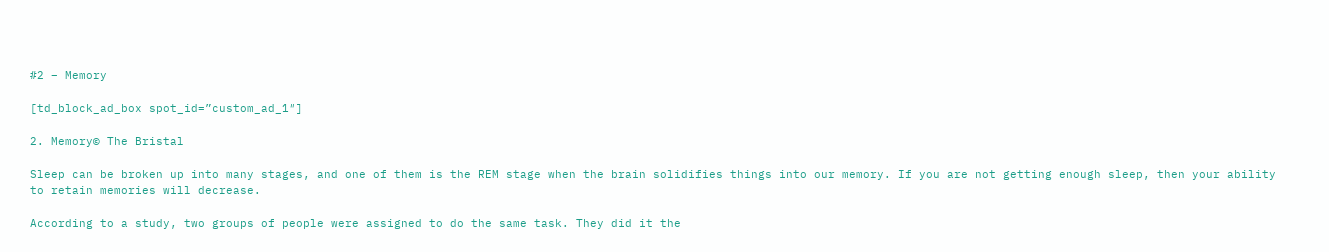#2 – Memory

[td_block_ad_box spot_id=”custom_ad_1″]

2. Memory© The Bristal

Sleep can be broken up into many stages, and one of them is the REM stage when the brain solidifies things into our memory. If you are not getting enough sleep, then your ability to retain memories will decrease.

According to a study, two groups of people were assigned to do the same task. They did it the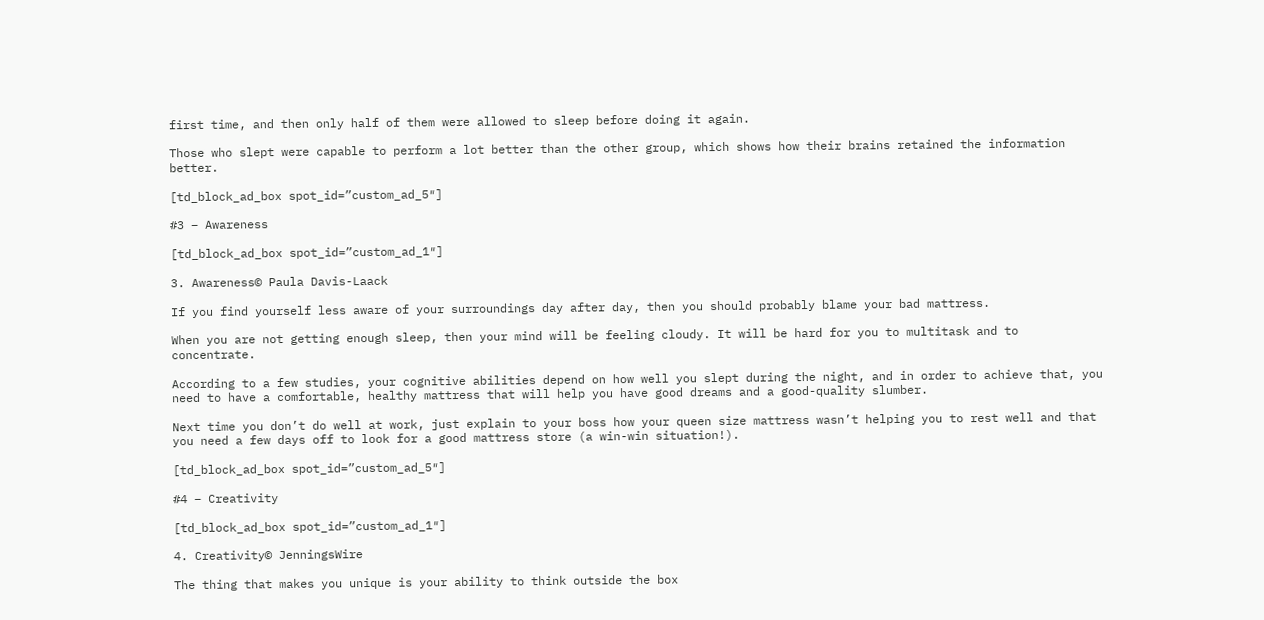first time, and then only half of them were allowed to sleep before doing it again.

Those who slept were capable to perform a lot better than the other group, which shows how their brains retained the information better.

[td_block_ad_box spot_id=”custom_ad_5″]

#3 – Awareness

[td_block_ad_box spot_id=”custom_ad_1″]

3. Awareness© Paula Davis-Laack

If you find yourself less aware of your surroundings day after day, then you should probably blame your bad mattress.

When you are not getting enough sleep, then your mind will be feeling cloudy. It will be hard for you to multitask and to concentrate.

According to a few studies, your cognitive abilities depend on how well you slept during the night, and in order to achieve that, you need to have a comfortable, healthy mattress that will help you have good dreams and a good-quality slumber.

Next time you don’t do well at work, just explain to your boss how your queen size mattress wasn’t helping you to rest well and that you need a few days off to look for a good mattress store (a win-win situation!).

[td_block_ad_box spot_id=”custom_ad_5″]

#4 – Creativity

[td_block_ad_box spot_id=”custom_ad_1″]

4. Creativity© JenningsWire

The thing that makes you unique is your ability to think outside the box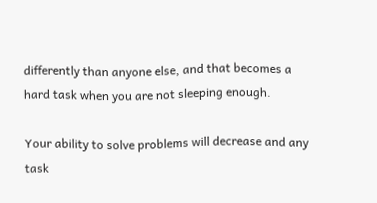differently than anyone else, and that becomes a hard task when you are not sleeping enough.

Your ability to solve problems will decrease and any task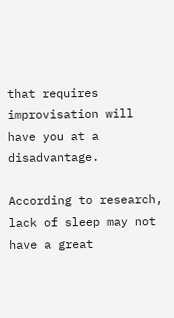that requires improvisation will have you at a disadvantage.

According to research, lack of sleep may not have a great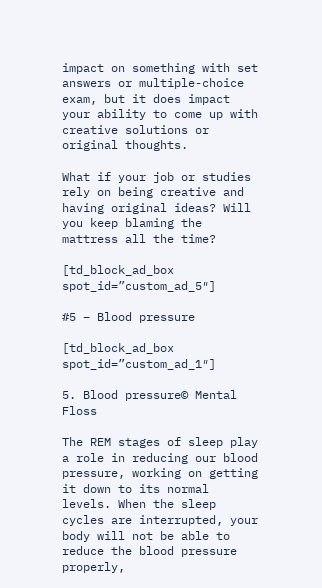impact on something with set answers or multiple-choice exam, but it does impact your ability to come up with creative solutions or original thoughts.

What if your job or studies rely on being creative and having original ideas? Will you keep blaming the mattress all the time?

[td_block_ad_box spot_id=”custom_ad_5″]

#5 – Blood pressure

[td_block_ad_box spot_id=”custom_ad_1″]

5. Blood pressure© Mental Floss

The REM stages of sleep play a role in reducing our blood pressure, working on getting it down to its normal levels. When the sleep cycles are interrupted, your body will not be able to reduce the blood pressure properly,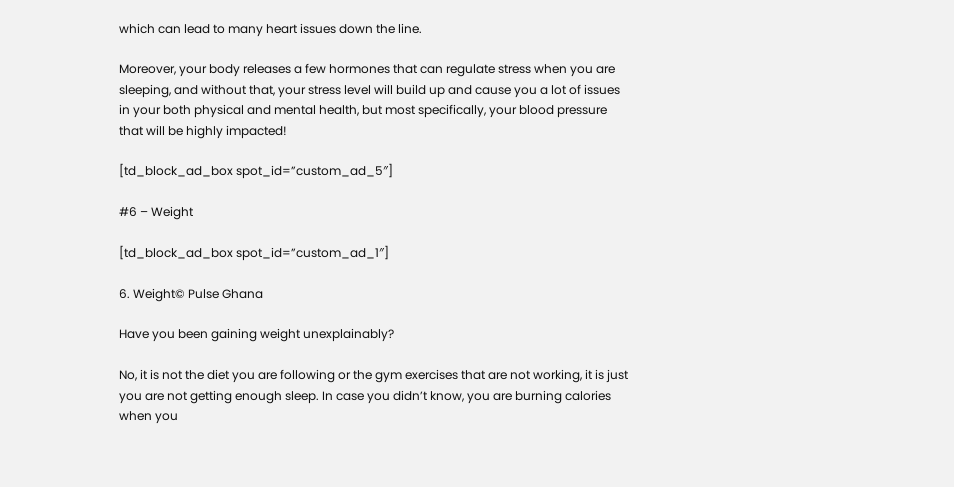which can lead to many heart issues down the line.

Moreover, your body releases a few hormones that can regulate stress when you are sleeping, and without that, your stress level will build up and cause you a lot of issues in your both physical and mental health, but most specifically, your blood pressure that will be highly impacted!

[td_block_ad_box spot_id=”custom_ad_5″]

#6 – Weight

[td_block_ad_box spot_id=”custom_ad_1″]

6. Weight© Pulse Ghana

Have you been gaining weight unexplainably?

No, it is not the diet you are following or the gym exercises that are not working, it is just you are not getting enough sleep. In case you didn’t know, you are burning calories when you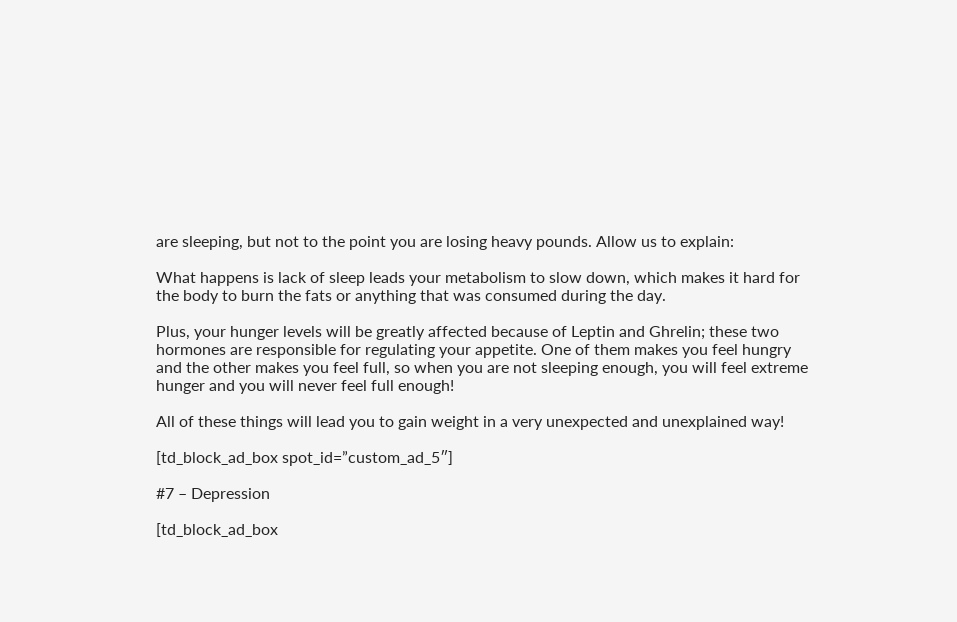are sleeping, but not to the point you are losing heavy pounds. Allow us to explain:

What happens is lack of sleep leads your metabolism to slow down, which makes it hard for the body to burn the fats or anything that was consumed during the day.

Plus, your hunger levels will be greatly affected because of Leptin and Ghrelin; these two hormones are responsible for regulating your appetite. One of them makes you feel hungry and the other makes you feel full, so when you are not sleeping enough, you will feel extreme hunger and you will never feel full enough!

All of these things will lead you to gain weight in a very unexpected and unexplained way!

[td_block_ad_box spot_id=”custom_ad_5″]

#7 – Depression

[td_block_ad_box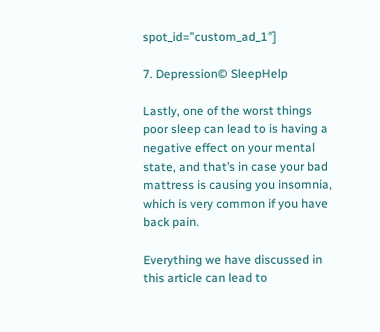spot_id=”custom_ad_1″]

7. Depression© SleepHelp

Lastly, one of the worst things poor sleep can lead to is having a negative effect on your mental state, and that’s in case your bad mattress is causing you insomnia, which is very common if you have back pain.

Everything we have discussed in this article can lead to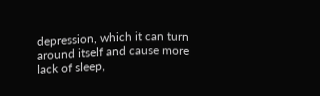depression, which it can turn around itself and cause more lack of sleep,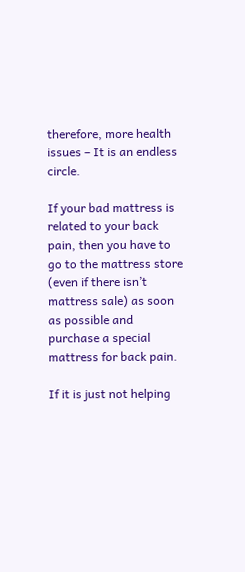therefore, more health issues – It is an endless circle.

If your bad mattress is related to your back pain, then you have to go to the mattress store (even if there isn’t mattress sale) as soon as possible and purchase a special mattress for back pain.

If it is just not helping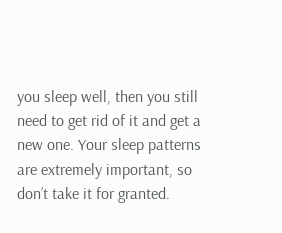you sleep well, then you still need to get rid of it and get a new one. Your sleep patterns are extremely important, so don’t take it for granted.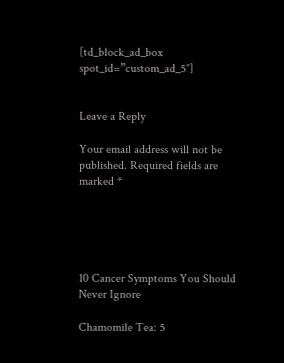[td_block_ad_box spot_id=”custom_ad_5″]


Leave a Reply

Your email address will not be published. Required fields are marked *





10 Cancer Symptoms You Should Never Ignore

Chamomile Tea: 5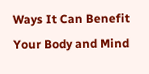Ways It Can Benefit Your Body and Mind